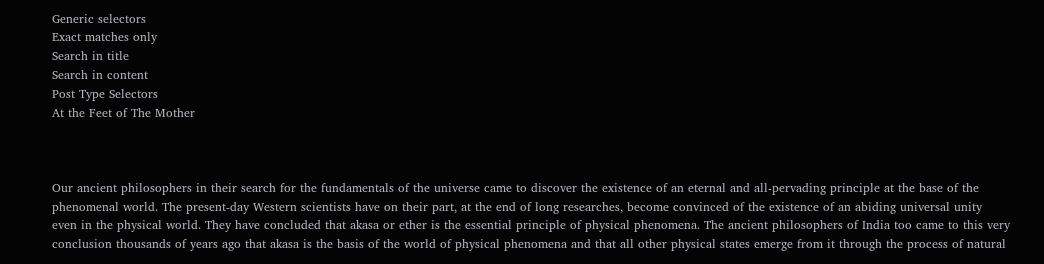Generic selectors
Exact matches only
Search in title
Search in content
Post Type Selectors
At the Feet of The Mother



Our ancient philosophers in their search for the fundamentals of the universe came to discover the existence of an eternal and all-pervading principle at the base of the phenomenal world. The present-day Western scientists have on their part, at the end of long researches, become convinced of the existence of an abiding universal unity even in the physical world. They have concluded that akasa or ether is the essential principle of physical phenomena. The ancient philosophers of India too came to this very conclusion thousands of years ago that akasa is the basis of the world of physical phenomena and that all other physical states emerge from it through the process of natural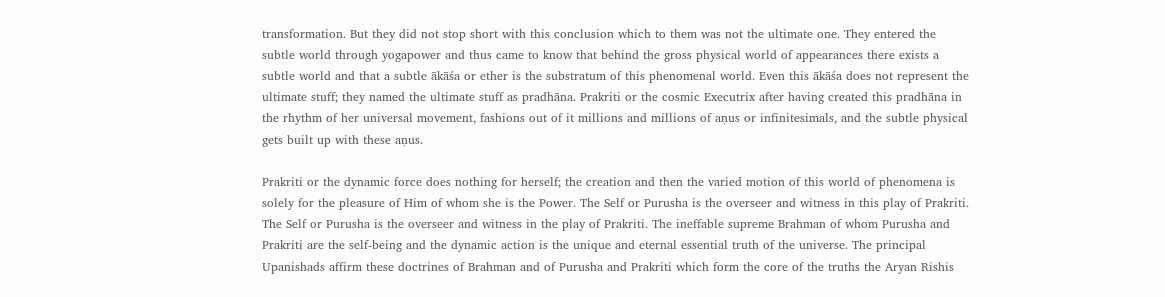transformation. But they did not stop short with this conclusion which to them was not the ultimate one. They entered the subtle world through yogapower and thus came to know that behind the gross physical world of appearances there exists a subtle world and that a subtle ākāśa or ether is the substratum of this phenomenal world. Even this ākāśa does not represent the ultimate stuff; they named the ultimate stuff as pradhāna. Prakriti or the cosmic Executrix after having created this pradhāna in the rhythm of her universal movement, fashions out of it millions and millions of aṇus or infinitesimals, and the subtle physical gets built up with these aṇus.

Prakriti or the dynamic force does nothing for herself; the creation and then the varied motion of this world of phenomena is solely for the pleasure of Him of whom she is the Power. The Self or Purusha is the overseer and witness in this play of Prakriti. The Self or Purusha is the overseer and witness in the play of Prakriti. The ineffable supreme Brahman of whom Purusha and Prakriti are the self-being and the dynamic action is the unique and eternal essential truth of the universe. The principal Upanishads affirm these doctrines of Brahman and of Purusha and Prakriti which form the core of the truths the Aryan Rishis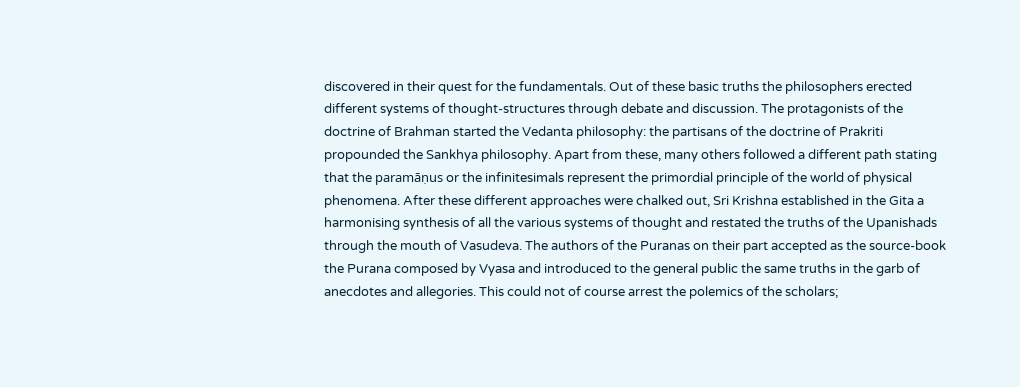discovered in their quest for the fundamentals. Out of these basic truths the philosophers erected different systems of thought-structures through debate and discussion. The protagonists of the doctrine of Brahman started the Vedanta philosophy: the partisans of the doctrine of Prakriti propounded the Sankhya philosophy. Apart from these, many others followed a different path stating that the paramāṇus or the infinitesimals represent the primordial principle of the world of physical phenomena. After these different approaches were chalked out, Sri Krishna established in the Gita a harmonising synthesis of all the various systems of thought and restated the truths of the Upanishads through the mouth of Vasudeva. The authors of the Puranas on their part accepted as the source-book the Purana composed by Vyasa and introduced to the general public the same truths in the garb of anecdotes and allegories. This could not of course arrest the polemics of the scholars;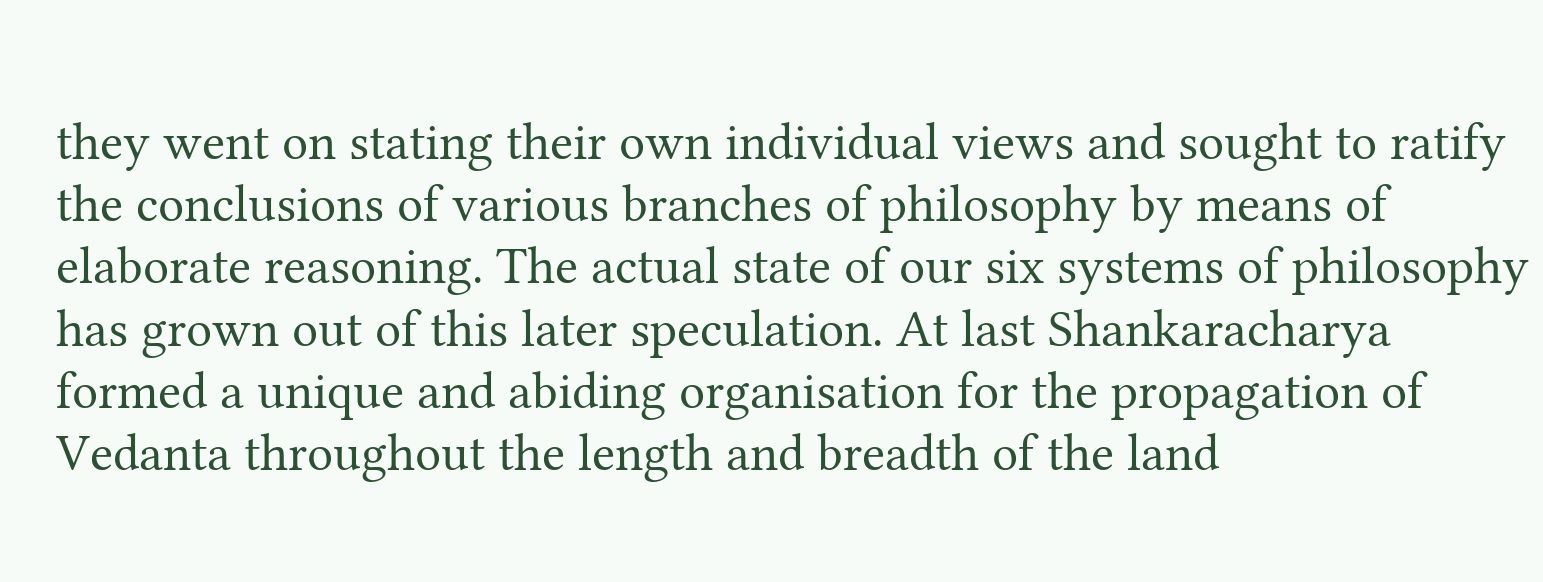they went on stating their own individual views and sought to ratify the conclusions of various branches of philosophy by means of elaborate reasoning. The actual state of our six systems of philosophy has grown out of this later speculation. At last Shankaracharya formed a unique and abiding organisation for the propagation of Vedanta throughout the length and breadth of the land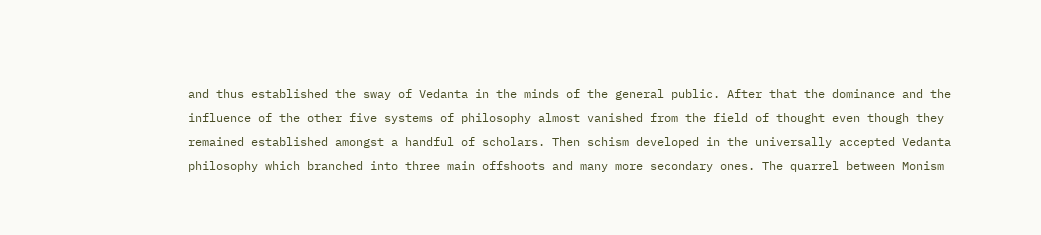and thus established the sway of Vedanta in the minds of the general public. After that the dominance and the influence of the other five systems of philosophy almost vanished from the field of thought even though they remained established amongst a handful of scholars. Then schism developed in the universally accepted Vedanta philosophy which branched into three main offshoots and many more secondary ones. The quarrel between Monism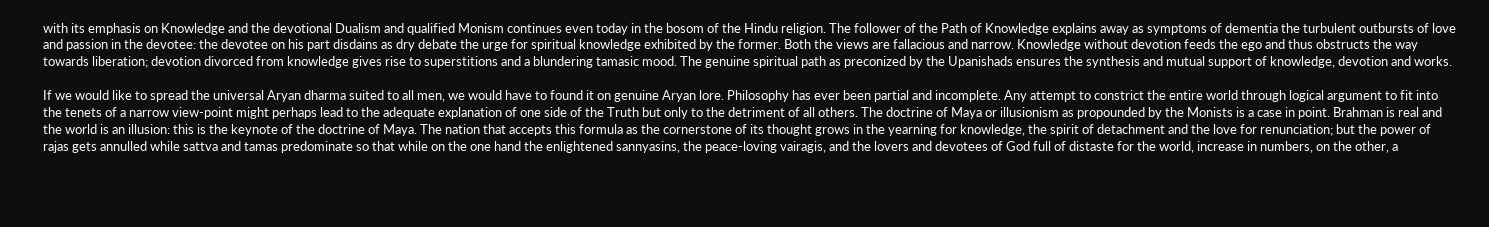with its emphasis on Knowledge and the devotional Dualism and qualified Monism continues even today in the bosom of the Hindu religion. The follower of the Path of Knowledge explains away as symptoms of dementia the turbulent outbursts of love and passion in the devotee: the devotee on his part disdains as dry debate the urge for spiritual knowledge exhibited by the former. Both the views are fallacious and narrow. Knowledge without devotion feeds the ego and thus obstructs the way towards liberation; devotion divorced from knowledge gives rise to superstitions and a blundering tamasic mood. The genuine spiritual path as preconized by the Upanishads ensures the synthesis and mutual support of knowledge, devotion and works.

If we would like to spread the universal Aryan dharma suited to all men, we would have to found it on genuine Aryan lore. Philosophy has ever been partial and incomplete. Any attempt to constrict the entire world through logical argument to fit into the tenets of a narrow view-point might perhaps lead to the adequate explanation of one side of the Truth but only to the detriment of all others. The doctrine of Maya or illusionism as propounded by the Monists is a case in point. Brahman is real and the world is an illusion: this is the keynote of the doctrine of Maya. The nation that accepts this formula as the cornerstone of its thought grows in the yearning for knowledge, the spirit of detachment and the love for renunciation; but the power of rajas gets annulled while sattva and tamas predominate so that while on the one hand the enlightened sannyasins, the peace-loving vairagis, and the lovers and devotees of God full of distaste for the world, increase in numbers, on the other, a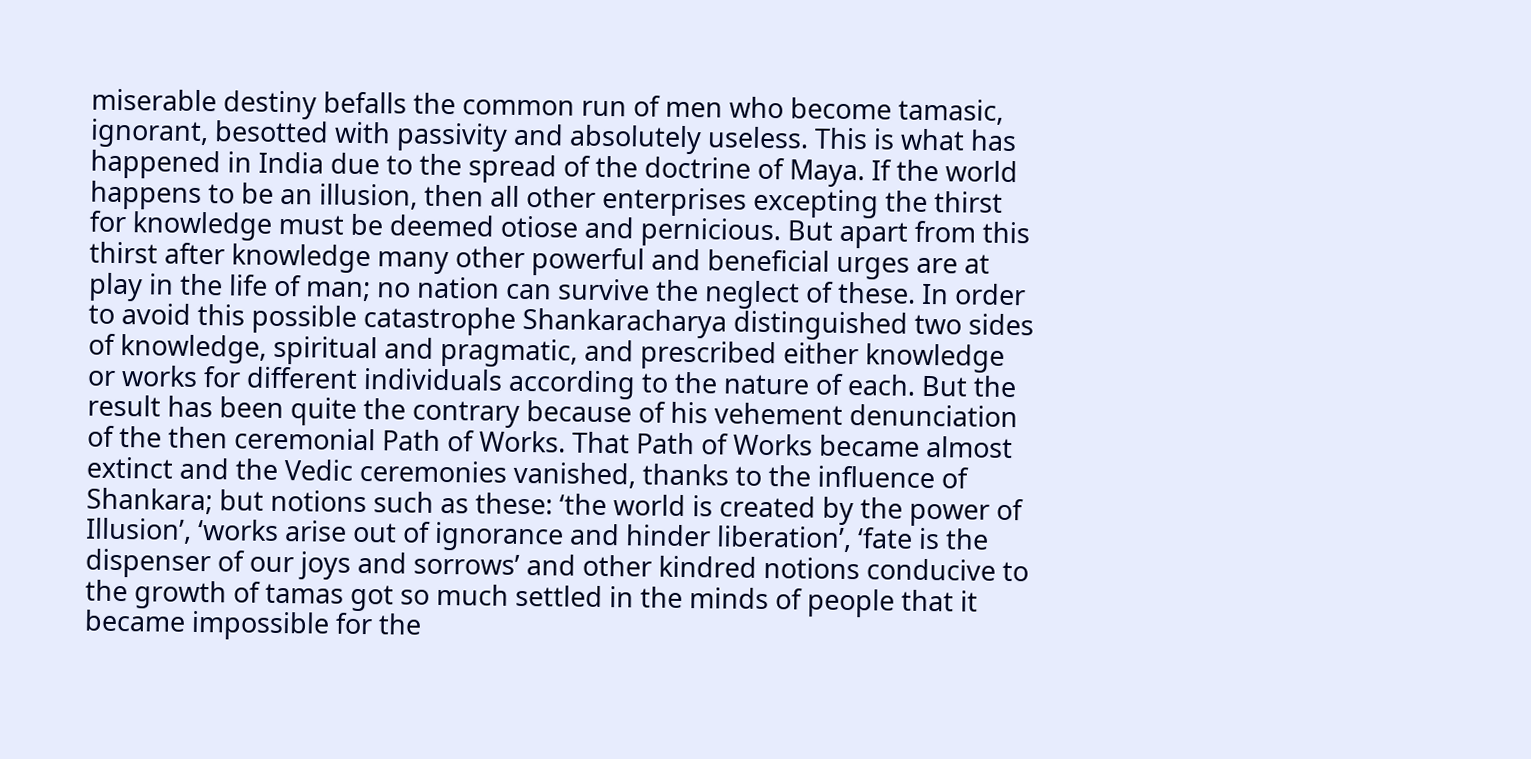miserable destiny befalls the common run of men who become tamasic, ignorant, besotted with passivity and absolutely useless. This is what has happened in India due to the spread of the doctrine of Maya. If the world happens to be an illusion, then all other enterprises excepting the thirst for knowledge must be deemed otiose and pernicious. But apart from this thirst after knowledge many other powerful and beneficial urges are at play in the life of man; no nation can survive the neglect of these. In order to avoid this possible catastrophe Shankaracharya distinguished two sides of knowledge, spiritual and pragmatic, and prescribed either knowledge or works for different individuals according to the nature of each. But the result has been quite the contrary because of his vehement denunciation of the then ceremonial Path of Works. That Path of Works became almost extinct and the Vedic ceremonies vanished, thanks to the influence of Shankara; but notions such as these: ‘the world is created by the power of Illusion’, ‘works arise out of ignorance and hinder liberation’, ‘fate is the dispenser of our joys and sorrows’ and other kindred notions conducive to the growth of tamas got so much settled in the minds of people that it became impossible for the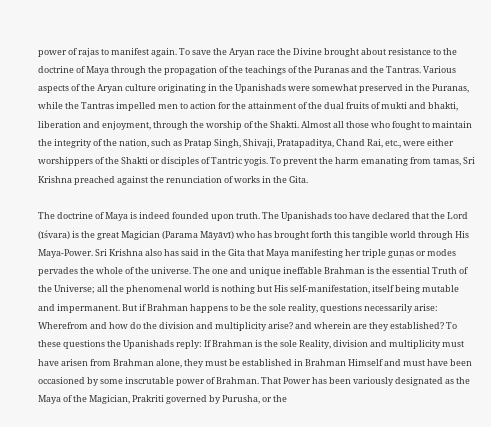power of rajas to manifest again. To save the Aryan race the Divine brought about resistance to the doctrine of Maya through the propagation of the teachings of the Puranas and the Tantras. Various aspects of the Aryan culture originating in the Upanishads were somewhat preserved in the Puranas, while the Tantras impelled men to action for the attainment of the dual fruits of mukti and bhakti, liberation and enjoyment, through the worship of the Shakti. Almost all those who fought to maintain the integrity of the nation, such as Pratap Singh, Shivaji, Pratapaditya, Chand Rai, etc., were either worshippers of the Shakti or disciples of Tantric yogis. To prevent the harm emanating from tamas, Sri Krishna preached against the renunciation of works in the Gita.

The doctrine of Maya is indeed founded upon truth. The Upanishads too have declared that the Lord (īśvara) is the great Magician (Parama Māyāvī) who has brought forth this tangible world through His Maya-Power. Sri Krishna also has said in the Gita that Maya manifesting her triple guṇas or modes pervades the whole of the universe. The one and unique ineffable Brahman is the essential Truth of the Universe; all the phenomenal world is nothing but His self-manifestation, itself being mutable and impermanent. But if Brahman happens to be the sole reality, questions necessarily arise: Wherefrom and how do the division and multiplicity arise? and wherein are they established? To these questions the Upanishads reply: If Brahman is the sole Reality, division and multiplicity must have arisen from Brahman alone, they must be established in Brahman Himself and must have been occasioned by some inscrutable power of Brahman. That Power has been variously designated as the Maya of the Magician, Prakriti governed by Purusha, or the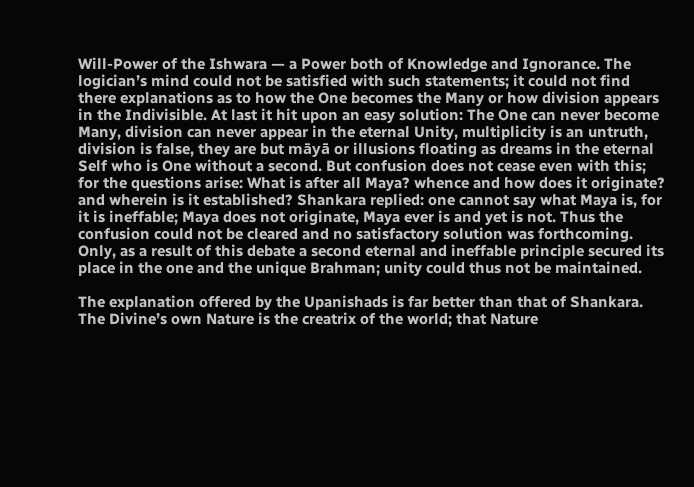Will-Power of the Ishwara — a Power both of Knowledge and Ignorance. The logician’s mind could not be satisfied with such statements; it could not find there explanations as to how the One becomes the Many or how division appears in the Indivisible. At last it hit upon an easy solution: The One can never become Many, division can never appear in the eternal Unity, multiplicity is an untruth, division is false, they are but māyā or illusions floating as dreams in the eternal Self who is One without a second. But confusion does not cease even with this; for the questions arise: What is after all Maya? whence and how does it originate? and wherein is it established? Shankara replied: one cannot say what Maya is, for it is ineffable; Maya does not originate, Maya ever is and yet is not. Thus the confusion could not be cleared and no satisfactory solution was forthcoming. Only, as a result of this debate a second eternal and ineffable principle secured its place in the one and the unique Brahman; unity could thus not be maintained.

The explanation offered by the Upanishads is far better than that of Shankara. The Divine’s own Nature is the creatrix of the world; that Nature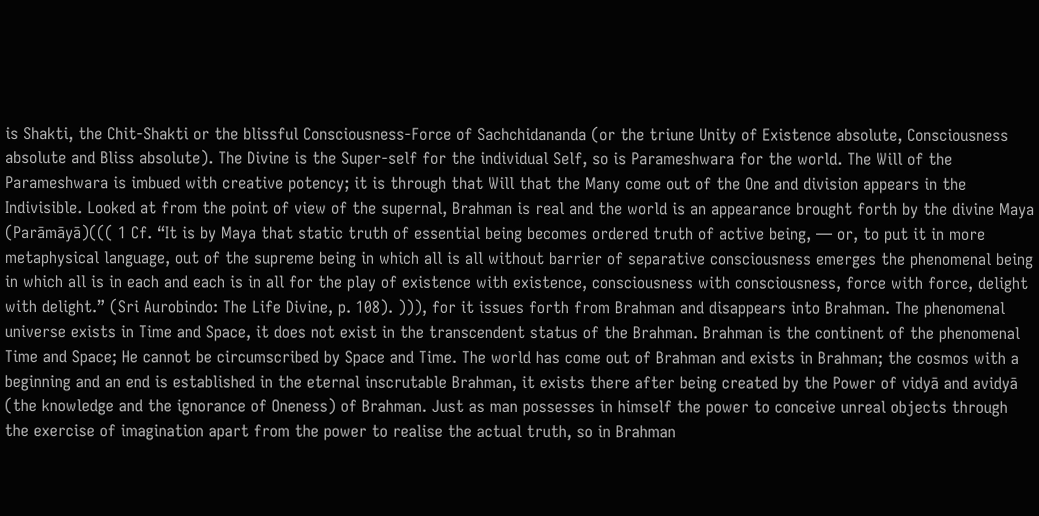is Shakti, the Chit-Shakti or the blissful Consciousness-Force of Sachchidananda (or the triune Unity of Existence absolute, Consciousness absolute and Bliss absolute). The Divine is the Super-self for the individual Self, so is Parameshwara for the world. The Will of the Parameshwara is imbued with creative potency; it is through that Will that the Many come out of the One and division appears in the Indivisible. Looked at from the point of view of the supernal, Brahman is real and the world is an appearance brought forth by the divine Maya (Parāmāyā)((( 1 Cf. “It is by Maya that static truth of essential being becomes ordered truth of active being, — or, to put it in more metaphysical language, out of the supreme being in which all is all without barrier of separative consciousness emerges the phenomenal being in which all is in each and each is in all for the play of existence with existence, consciousness with consciousness, force with force, delight with delight.” (Sri Aurobindo: The Life Divine, p. 108). ))), for it issues forth from Brahman and disappears into Brahman. The phenomenal universe exists in Time and Space, it does not exist in the transcendent status of the Brahman. Brahman is the continent of the phenomenal Time and Space; He cannot be circumscribed by Space and Time. The world has come out of Brahman and exists in Brahman; the cosmos with a beginning and an end is established in the eternal inscrutable Brahman, it exists there after being created by the Power of vidyā and avidyā (the knowledge and the ignorance of Oneness) of Brahman. Just as man possesses in himself the power to conceive unreal objects through the exercise of imagination apart from the power to realise the actual truth, so in Brahman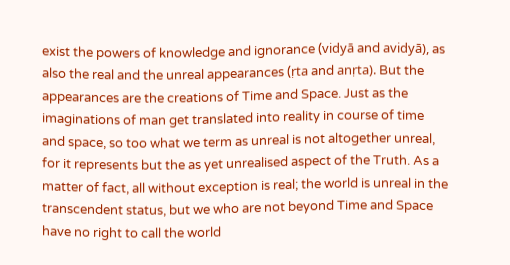exist the powers of knowledge and ignorance (vidyā and avidyā), as also the real and the unreal appearances (ṛta and anṛta). But the appearances are the creations of Time and Space. Just as the imaginations of man get translated into reality in course of time and space, so too what we term as unreal is not altogether unreal, for it represents but the as yet unrealised aspect of the Truth. As a matter of fact, all without exception is real; the world is unreal in the transcendent status, but we who are not beyond Time and Space have no right to call the world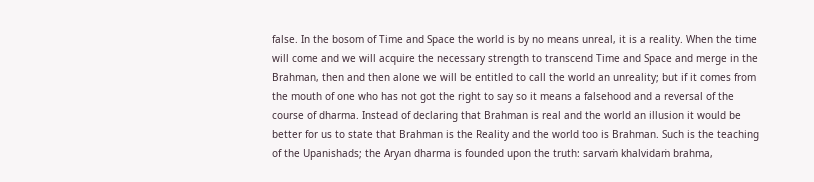false. In the bosom of Time and Space the world is by no means unreal, it is a reality. When the time will come and we will acquire the necessary strength to transcend Time and Space and merge in the Brahman, then and then alone we will be entitled to call the world an unreality; but if it comes from the mouth of one who has not got the right to say so it means a falsehood and a reversal of the course of dharma. Instead of declaring that Brahman is real and the world an illusion it would be better for us to state that Brahman is the Reality and the world too is Brahman. Such is the teaching of the Upanishads; the Aryan dharma is founded upon the truth: sarvaṁ khalvidaṁ brahma,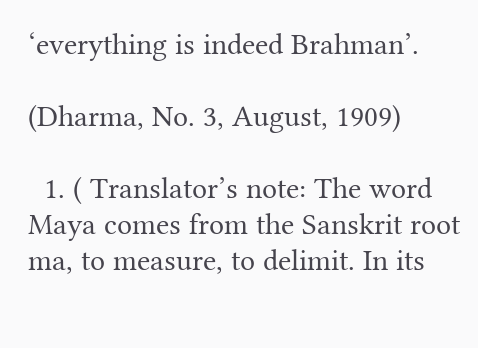‘everything is indeed Brahman’.

(Dharma, No. 3, August, 1909)

  1. ( Translator’s note: The word Maya comes from the Sanskrit root ma, to measure, to delimit. In its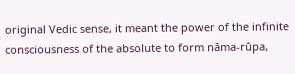original Vedic sense, it meant the power of the infinite consciousness of the absolute to form nāma-rūpa,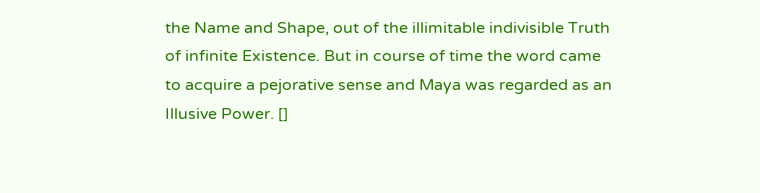the Name and Shape, out of the illimitable indivisible Truth of infinite Existence. But in course of time the word came to acquire a pejorative sense and Maya was regarded as an Illusive Power. []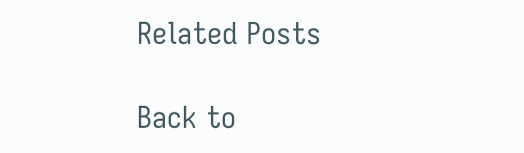Related Posts

Back to